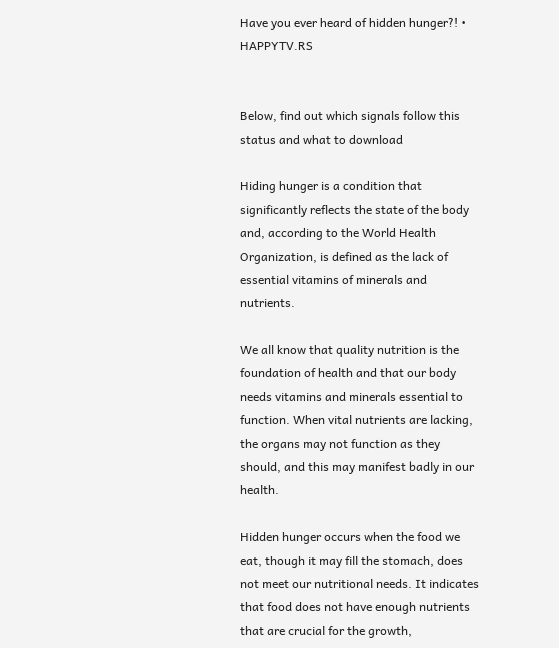Have you ever heard of hidden hunger?! • HAPPYTV.RS


Below, find out which signals follow this status and what to download

Hiding hunger is a condition that significantly reflects the state of the body and, according to the World Health Organization, is defined as the lack of essential vitamins of minerals and nutrients.

We all know that quality nutrition is the foundation of health and that our body needs vitamins and minerals essential to function. When vital nutrients are lacking, the organs may not function as they should, and this may manifest badly in our health.

Hidden hunger occurs when the food we eat, though it may fill the stomach, does not meet our nutritional needs. It indicates that food does not have enough nutrients that are crucial for the growth,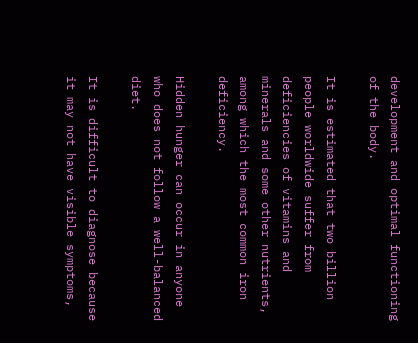development and optimal functioning of the body.

It is estimated that two billion people worldwide suffer from deficiencies of vitamins and minerals and some other nutrients, among which the most common iron deficiency.

Hidden hunger can occur in anyone who does not follow a well-balanced diet.

It is difficult to diagnose because it may not have visible symptoms,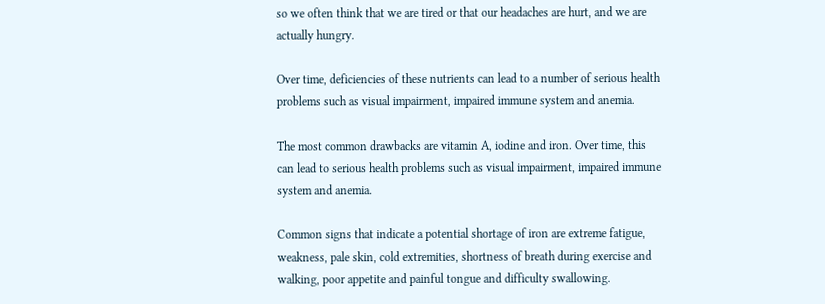so we often think that we are tired or that our headaches are hurt, and we are actually hungry.

Over time, deficiencies of these nutrients can lead to a number of serious health problems such as visual impairment, impaired immune system and anemia.

The most common drawbacks are vitamin A, iodine and iron. Over time, this can lead to serious health problems such as visual impairment, impaired immune system and anemia.

Common signs that indicate a potential shortage of iron are extreme fatigue, weakness, pale skin, cold extremities, shortness of breath during exercise and walking, poor appetite and painful tongue and difficulty swallowing.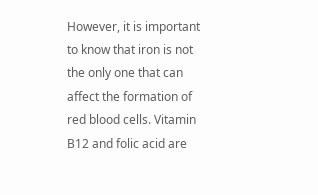However, it is important to know that iron is not the only one that can affect the formation of red blood cells. Vitamin B12 and folic acid are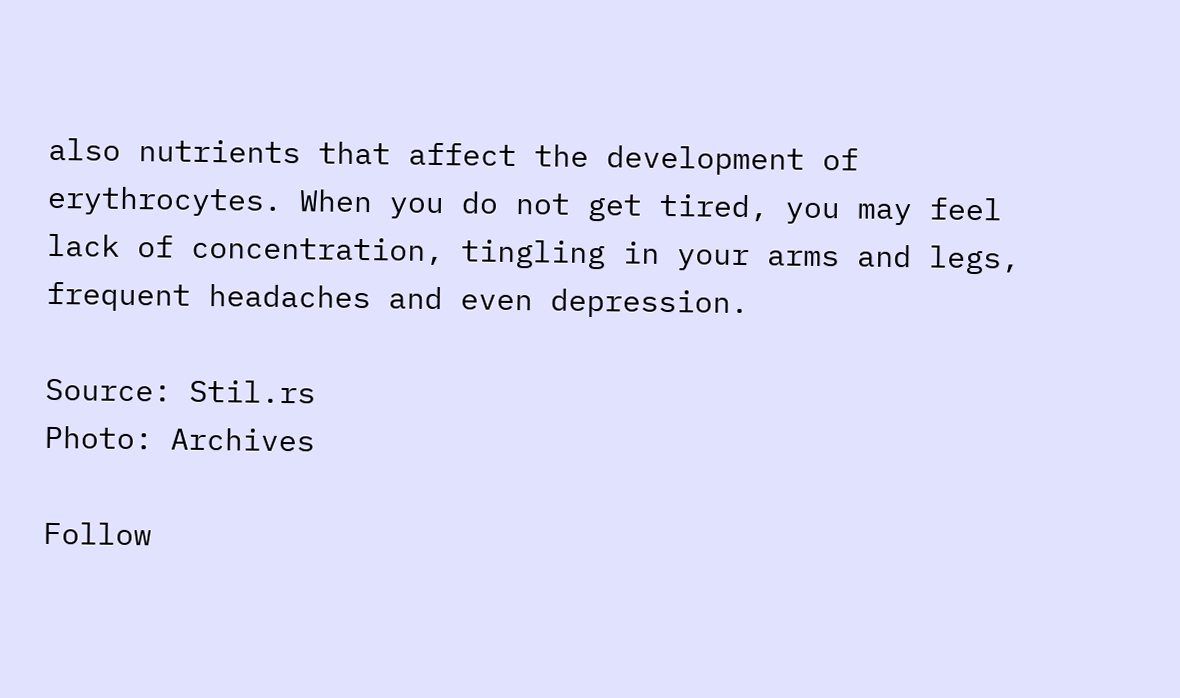also nutrients that affect the development of erythrocytes. When you do not get tired, you may feel lack of concentration, tingling in your arms and legs, frequent headaches and even depression.

Source: Stil.rs
Photo: Archives

Follow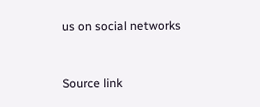us on social networks


Source link